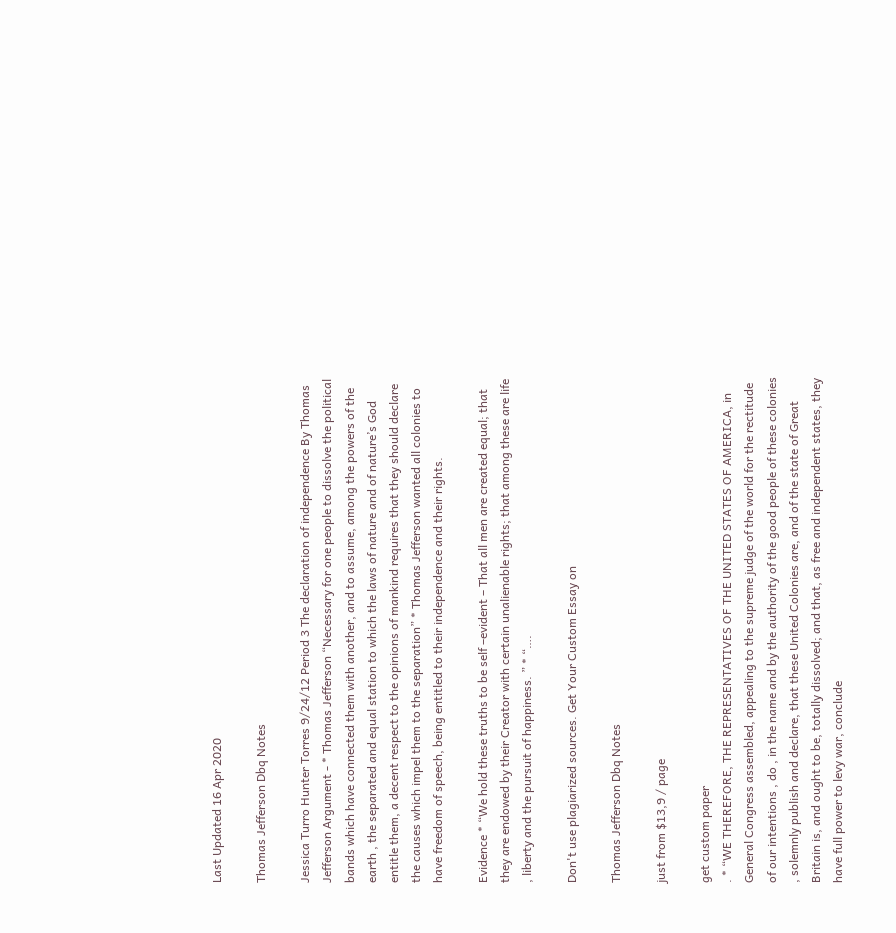Last Updated 16 Apr 2020

Thomas Jefferson Dbq Notes

Jessica Turro Hunter Torres 9/24/12 Period 3 The declaration of independence By Thomas Jefferson Argument - * Thomas Jefferson “Necessary for one people to dissolve the political bands which have connected them with another, and to assume, among the powers of the earth , the separated and equal station to which the laws of nature and of nature’s God entitle them, a decent respect to the opinions of mankind requires that they should declare the causes which impel them to the separation” * Thomas Jefferson wanted all colonies to have freedom of speech, being entitled to their independence and their rights.

Evidence * “We hold these truths to be self –evident – That all men are created equal; that they are endowed by their Creator with certain unalienable rights; that among these are life , liberty and the pursuit of happiness. ” * “….

Don't use plagiarized sources. Get Your Custom Essay on

Thomas Jefferson Dbq Notes

just from $13,9 / page

get custom paper
. * “WE THEREFORE, THE REPRESENTATIVES OF THE UNITED STATES OF AMERICA, in General Congress assembled, appealing to the supreme judge of the world for the rectitude of our intentions , do , in the name and by the authority of the good people of these colonies , solemnly publish and declare, that these United Colonies are, and of the state of Great Britain is, and ought to be, totally dissolved; and that, as free and independent states, they have full power to levy war, conclude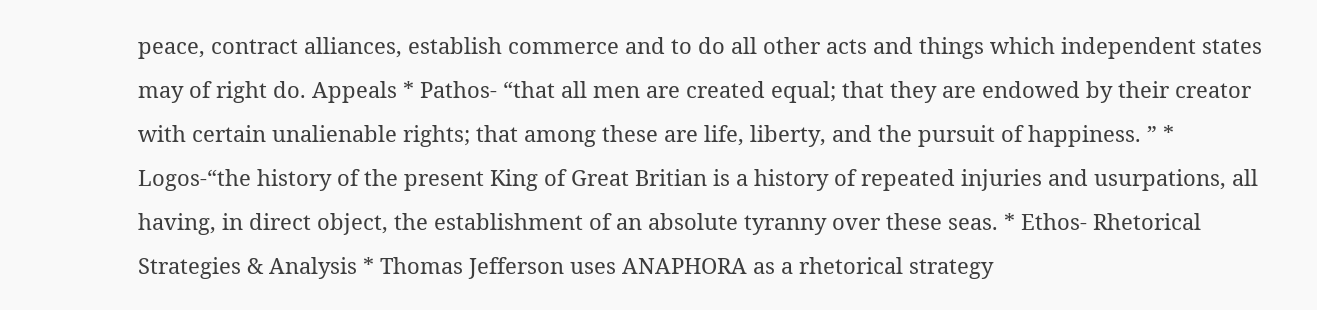peace, contract alliances, establish commerce and to do all other acts and things which independent states may of right do. Appeals * Pathos- “that all men are created equal; that they are endowed by their creator with certain unalienable rights; that among these are life, liberty, and the pursuit of happiness. ” * Logos-“the history of the present King of Great Britian is a history of repeated injuries and usurpations, all having, in direct object, the establishment of an absolute tyranny over these seas. * Ethos- Rhetorical Strategies & Analysis * Thomas Jefferson uses ANAPHORA as a rhetorical strategy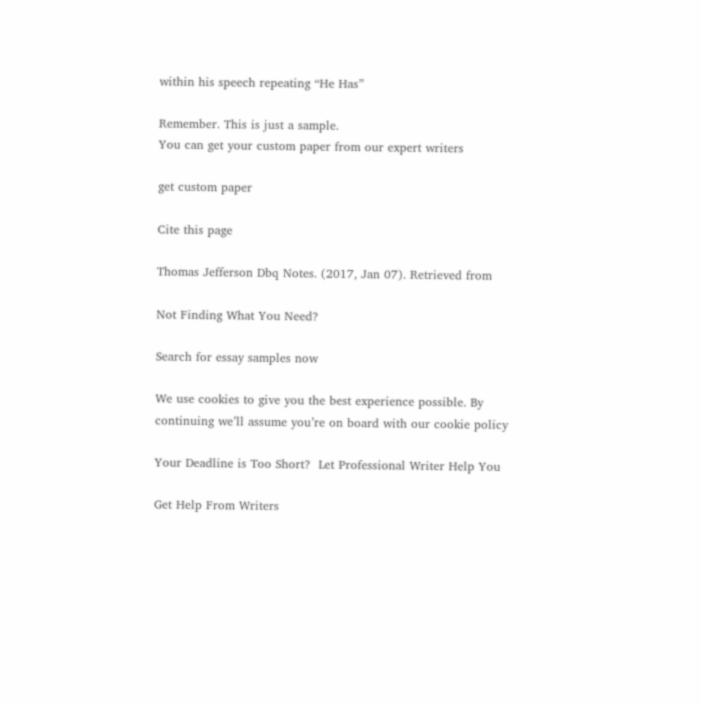within his speech repeating “He Has”

Remember. This is just a sample.
You can get your custom paper from our expert writers

get custom paper

Cite this page

Thomas Jefferson Dbq Notes. (2017, Jan 07). Retrieved from

Not Finding What You Need?

Search for essay samples now

We use cookies to give you the best experience possible. By continuing we’ll assume you’re on board with our cookie policy

Your Deadline is Too Short?  Let Professional Writer Help You

Get Help From Writers